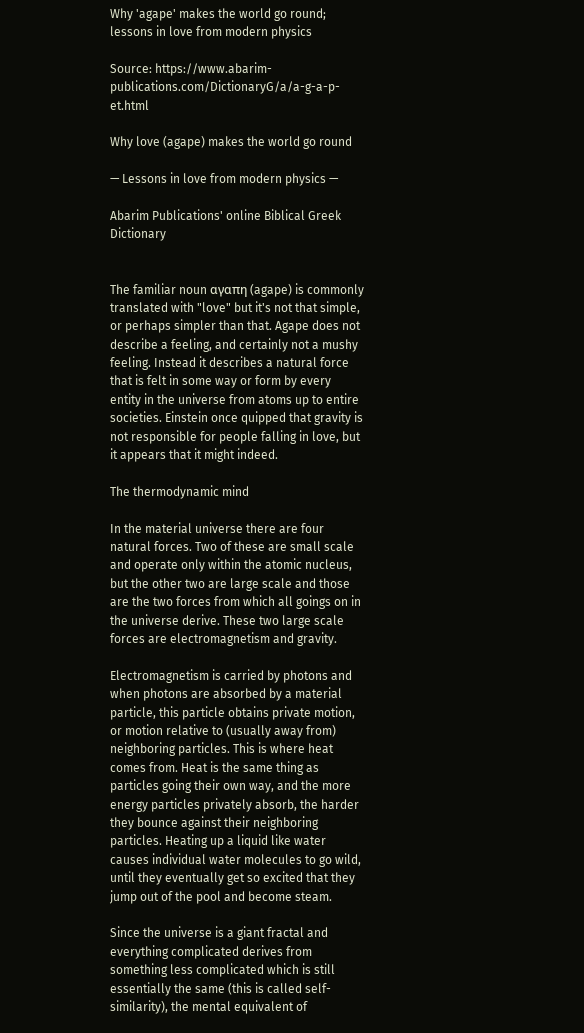Why 'agape' makes the world go round; lessons in love from modern physics

Source: https://www.abarim-publications.com/DictionaryG/a/a-g-a-p-et.html

Why love (agape) makes the world go round

— Lessons in love from modern physics —

Abarim Publications' online Biblical Greek Dictionary


The familiar noun αγαπη (agape) is commonly translated with "love" but it's not that simple, or perhaps simpler than that. Agape does not describe a feeling, and certainly not a mushy feeling. Instead it describes a natural force that is felt in some way or form by every entity in the universe from atoms up to entire societies. Einstein once quipped that gravity is not responsible for people falling in love, but it appears that it might indeed.

The thermodynamic mind

In the material universe there are four natural forces. Two of these are small scale and operate only within the atomic nucleus, but the other two are large scale and those are the two forces from which all goings on in the universe derive. These two large scale forces are electromagnetism and gravity.

Electromagnetism is carried by photons and when photons are absorbed by a material particle, this particle obtains private motion, or motion relative to (usually away from) neighboring particles. This is where heat comes from. Heat is the same thing as particles going their own way, and the more energy particles privately absorb, the harder they bounce against their neighboring particles. Heating up a liquid like water causes individual water molecules to go wild, until they eventually get so excited that they jump out of the pool and become steam.

Since the universe is a giant fractal and everything complicated derives from something less complicated which is still essentially the same (this is called self-similarity), the mental equivalent of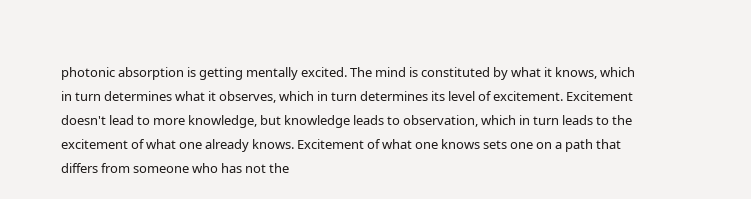photonic absorption is getting mentally excited. The mind is constituted by what it knows, which in turn determines what it observes, which in turn determines its level of excitement. Excitement doesn't lead to more knowledge, but knowledge leads to observation, which in turn leads to the excitement of what one already knows. Excitement of what one knows sets one on a path that differs from someone who has not the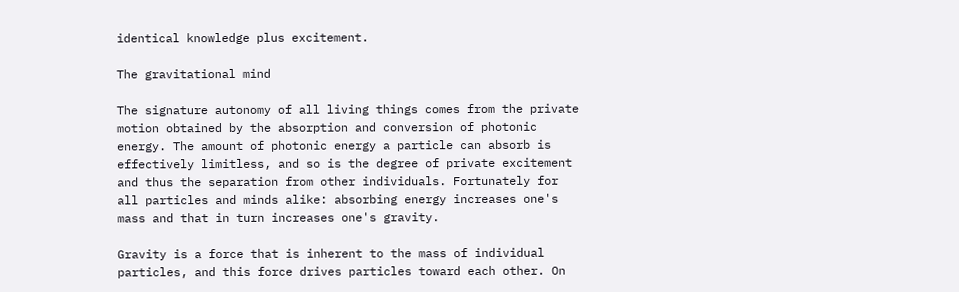identical knowledge plus excitement.

The gravitational mind

The signature autonomy of all living things comes from the private motion obtained by the absorption and conversion of photonic energy. The amount of photonic energy a particle can absorb is effectively limitless, and so is the degree of private excitement and thus the separation from other individuals. Fortunately for all particles and minds alike: absorbing energy increases one's mass and that in turn increases one's gravity.

Gravity is a force that is inherent to the mass of individual particles, and this force drives particles toward each other. On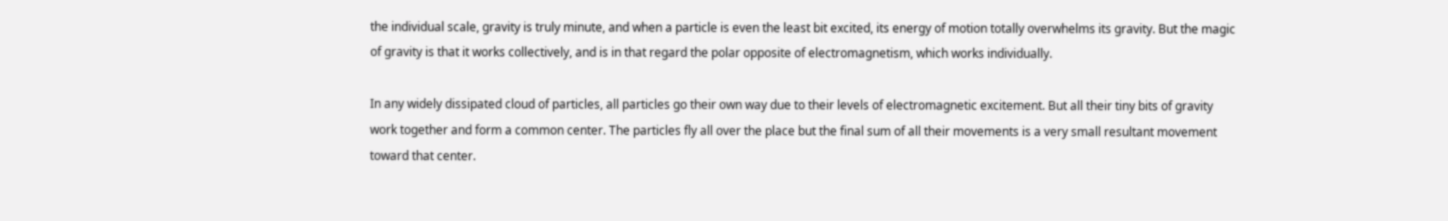the individual scale, gravity is truly minute, and when a particle is even the least bit excited, its energy of motion totally overwhelms its gravity. But the magic of gravity is that it works collectively, and is in that regard the polar opposite of electromagnetism, which works individually.

In any widely dissipated cloud of particles, all particles go their own way due to their levels of electromagnetic excitement. But all their tiny bits of gravity work together and form a common center. The particles fly all over the place but the final sum of all their movements is a very small resultant movement toward that center.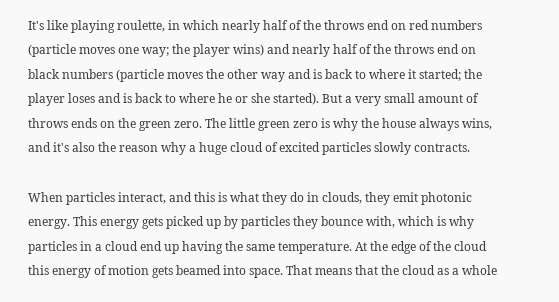It's like playing roulette, in which nearly half of the throws end on red numbers (particle moves one way; the player wins) and nearly half of the throws end on black numbers (particle moves the other way and is back to where it started; the player loses and is back to where he or she started). But a very small amount of throws ends on the green zero. The little green zero is why the house always wins, and it's also the reason why a huge cloud of excited particles slowly contracts.

When particles interact, and this is what they do in clouds, they emit photonic energy. This energy gets picked up by particles they bounce with, which is why particles in a cloud end up having the same temperature. At the edge of the cloud this energy of motion gets beamed into space. That means that the cloud as a whole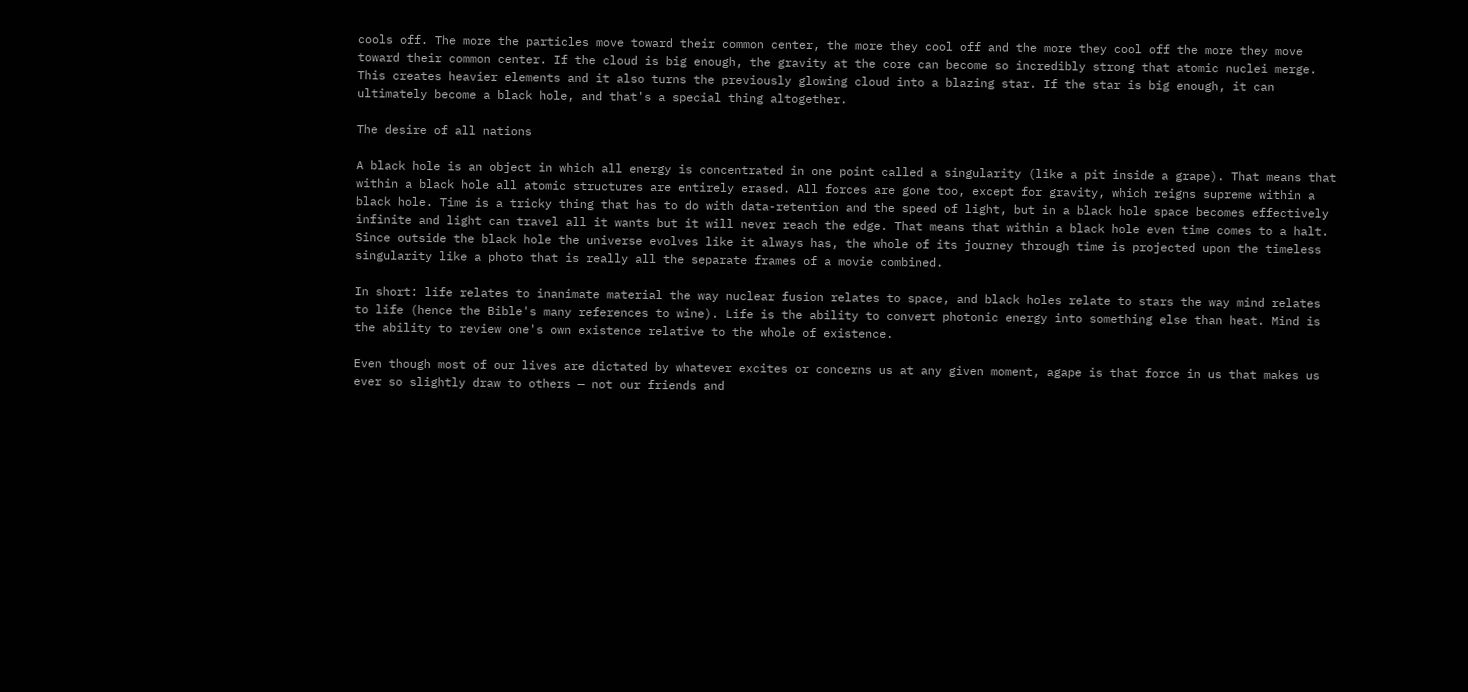cools off. The more the particles move toward their common center, the more they cool off and the more they cool off the more they move toward their common center. If the cloud is big enough, the gravity at the core can become so incredibly strong that atomic nuclei merge. This creates heavier elements and it also turns the previously glowing cloud into a blazing star. If the star is big enough, it can ultimately become a black hole, and that's a special thing altogether.

The desire of all nations

A black hole is an object in which all energy is concentrated in one point called a singularity (like a pit inside a grape). That means that within a black hole all atomic structures are entirely erased. All forces are gone too, except for gravity, which reigns supreme within a black hole. Time is a tricky thing that has to do with data-retention and the speed of light, but in a black hole space becomes effectively infinite and light can travel all it wants but it will never reach the edge. That means that within a black hole even time comes to a halt. Since outside the black hole the universe evolves like it always has, the whole of its journey through time is projected upon the timeless singularity like a photo that is really all the separate frames of a movie combined.

In short: life relates to inanimate material the way nuclear fusion relates to space, and black holes relate to stars the way mind relates to life (hence the Bible's many references to wine). Life is the ability to convert photonic energy into something else than heat. Mind is the ability to review one's own existence relative to the whole of existence.

Even though most of our lives are dictated by whatever excites or concerns us at any given moment, agape is that force in us that makes us ever so slightly draw to others — not our friends and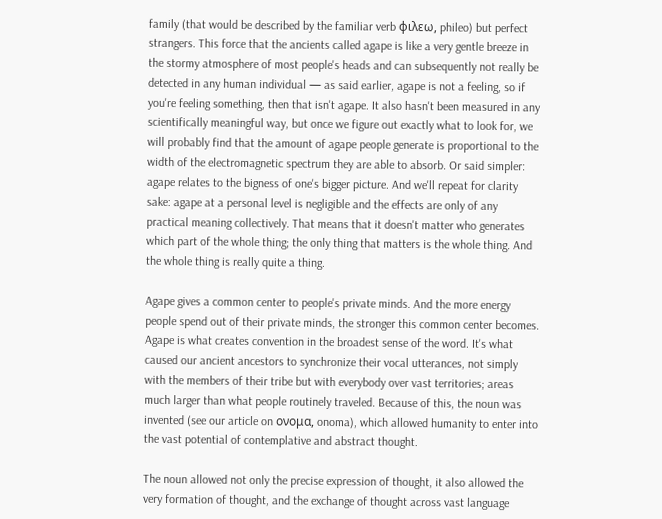family (that would be described by the familiar verb φιλεω, phileo) but perfect strangers. This force that the ancients called agape is like a very gentle breeze in the stormy atmosphere of most people's heads and can subsequently not really be detected in any human individual — as said earlier, agape is not a feeling, so if you're feeling something, then that isn't agape. It also hasn't been measured in any scientifically meaningful way, but once we figure out exactly what to look for, we will probably find that the amount of agape people generate is proportional to the width of the electromagnetic spectrum they are able to absorb. Or said simpler: agape relates to the bigness of one's bigger picture. And we'll repeat for clarity sake: agape at a personal level is negligible and the effects are only of any practical meaning collectively. That means that it doesn't matter who generates which part of the whole thing; the only thing that matters is the whole thing. And the whole thing is really quite a thing.

Agape gives a common center to people's private minds. And the more energy people spend out of their private minds, the stronger this common center becomes. Agape is what creates convention in the broadest sense of the word. It's what caused our ancient ancestors to synchronize their vocal utterances, not simply with the members of their tribe but with everybody over vast territories; areas much larger than what people routinely traveled. Because of this, the noun was invented (see our article on ονομα, onoma), which allowed humanity to enter into the vast potential of contemplative and abstract thought.

The noun allowed not only the precise expression of thought, it also allowed the very formation of thought, and the exchange of thought across vast language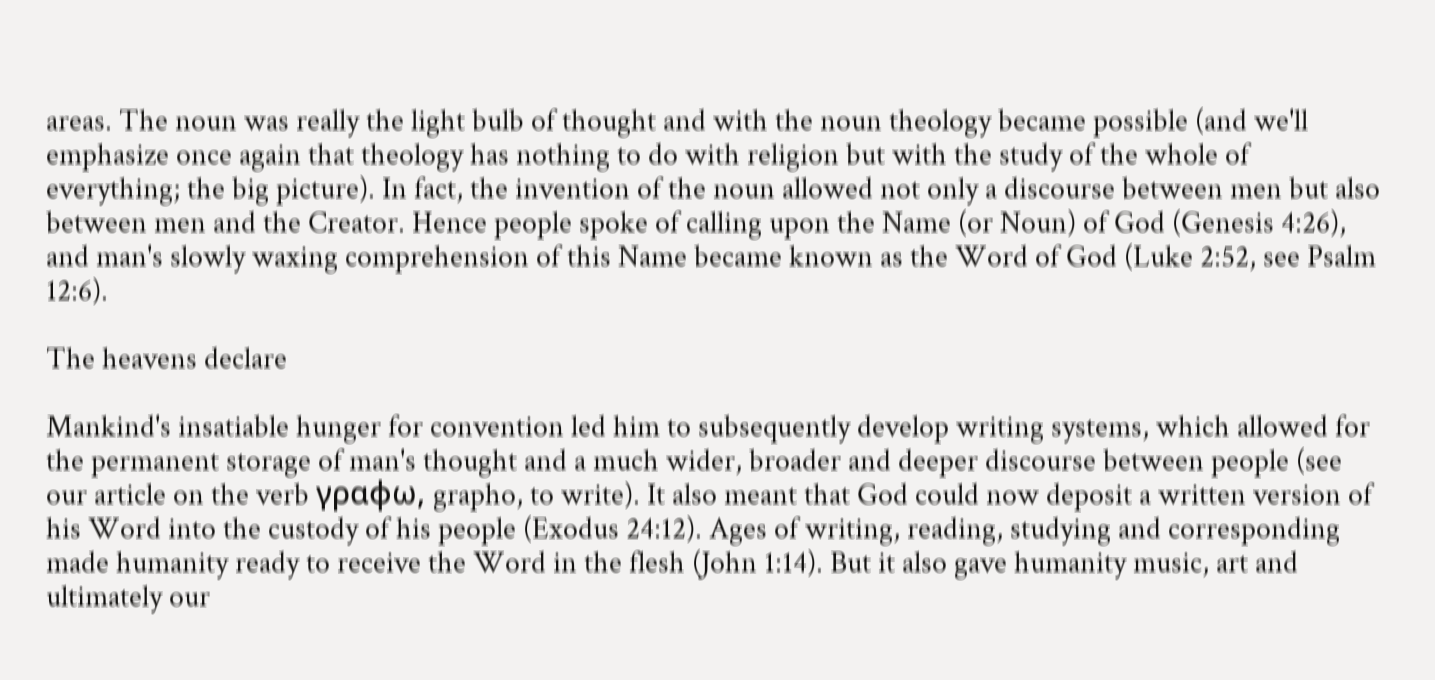areas. The noun was really the light bulb of thought and with the noun theology became possible (and we'll emphasize once again that theology has nothing to do with religion but with the study of the whole of everything; the big picture). In fact, the invention of the noun allowed not only a discourse between men but also between men and the Creator. Hence people spoke of calling upon the Name (or Noun) of God (Genesis 4:26), and man's slowly waxing comprehension of this Name became known as the Word of God (Luke 2:52, see Psalm 12:6).

The heavens declare

Mankind's insatiable hunger for convention led him to subsequently develop writing systems, which allowed for the permanent storage of man's thought and a much wider, broader and deeper discourse between people (see our article on the verb γραφω, grapho, to write). It also meant that God could now deposit a written version of his Word into the custody of his people (Exodus 24:12). Ages of writing, reading, studying and corresponding made humanity ready to receive the Word in the flesh (John 1:14). But it also gave humanity music, art and ultimately our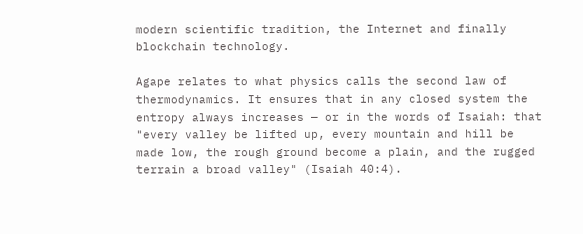modern scientific tradition, the Internet and finally blockchain technology.

Agape relates to what physics calls the second law of thermodynamics. It ensures that in any closed system the entropy always increases — or in the words of Isaiah: that "every valley be lifted up, every mountain and hill be made low, the rough ground become a plain, and the rugged terrain a broad valley" (Isaiah 40:4).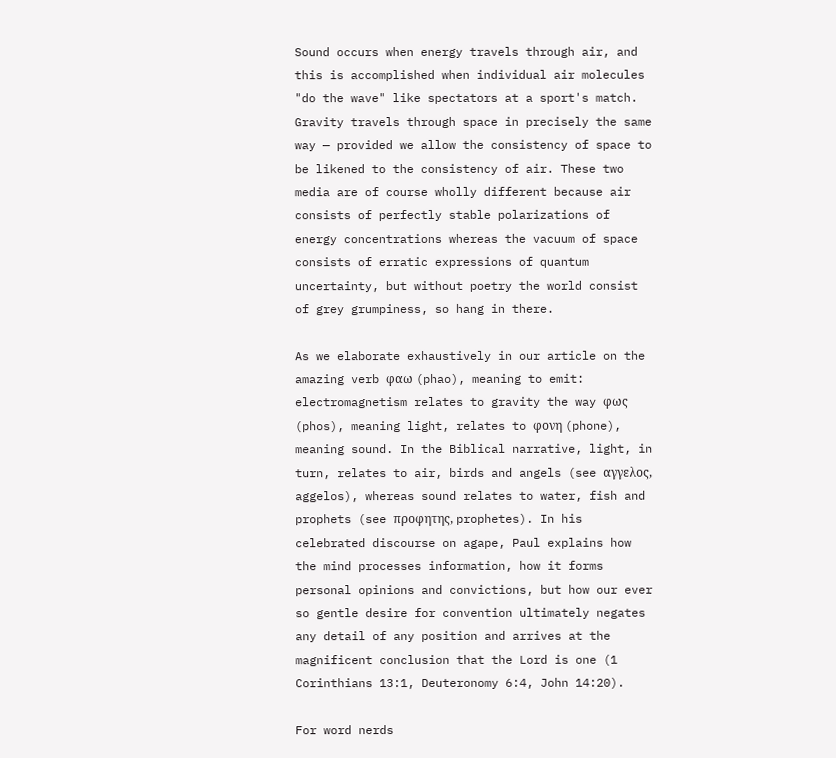Sound occurs when energy travels through air, and this is accomplished when individual air molecules "do the wave" like spectators at a sport's match. Gravity travels through space in precisely the same way — provided we allow the consistency of space to be likened to the consistency of air. These two media are of course wholly different because air consists of perfectly stable polarizations of energy concentrations whereas the vacuum of space consists of erratic expressions of quantum uncertainty, but without poetry the world consist of grey grumpiness, so hang in there.

As we elaborate exhaustively in our article on the amazing verb φαω (phao), meaning to emit: electromagnetism relates to gravity the way φως (phos), meaning light, relates to φονη (phone), meaning sound. In the Biblical narrative, light, in turn, relates to air, birds and angels (see αγγελος, aggelos), whereas sound relates to water, fish and prophets (see προφητης, prophetes). In his celebrated discourse on agape, Paul explains how the mind processes information, how it forms personal opinions and convictions, but how our ever so gentle desire for convention ultimately negates any detail of any position and arrives at the magnificent conclusion that the Lord is one (1 Corinthians 13:1, Deuteronomy 6:4, John 14:20).

For word nerds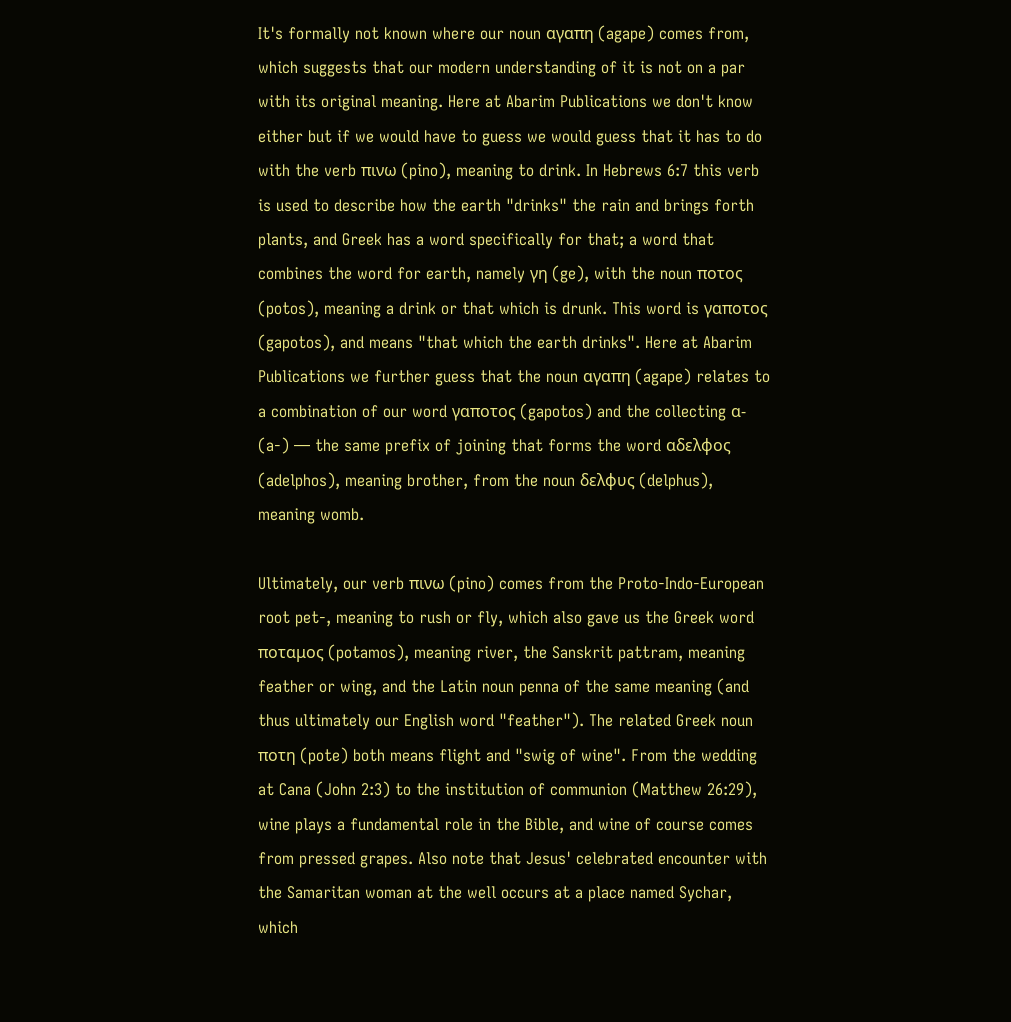It's formally not known where our noun αγαπη (agape) comes from, which suggests that our modern understanding of it is not on a par with its original meaning. Here at Abarim Publications we don't know either but if we would have to guess we would guess that it has to do with the verb πινω (pino), meaning to drink. In Hebrews 6:7 this verb is used to describe how the earth "drinks" the rain and brings forth plants, and Greek has a word specifically for that; a word that combines the word for earth, namely γη (ge), with the noun ποτος (potos), meaning a drink or that which is drunk. This word is γαποτος (gapotos), and means "that which the earth drinks". Here at Abarim Publications we further guess that the noun αγαπη (agape) relates to a combination of our word γαποτος (gapotos) and the collecting α- (a-) — the same prefix of joining that forms the word αδελφος (adelphos), meaning brother, from the noun δελφυς (delphus), meaning womb.

Ultimately, our verb πινω (pino) comes from the Proto-Indo-European root pet-, meaning to rush or fly, which also gave us the Greek word ποταμος (potamos), meaning river, the Sanskrit pattram, meaning feather or wing, and the Latin noun penna of the same meaning (and thus ultimately our English word "feather"). The related Greek noun ποτη (pote) both means flight and "swig of wine". From the wedding at Cana (John 2:3) to the institution of communion (Matthew 26:29), wine plays a fundamental role in the Bible, and wine of course comes from pressed grapes. Also note that Jesus' celebrated encounter with the Samaritan woman at the well occurs at a place named Sychar, which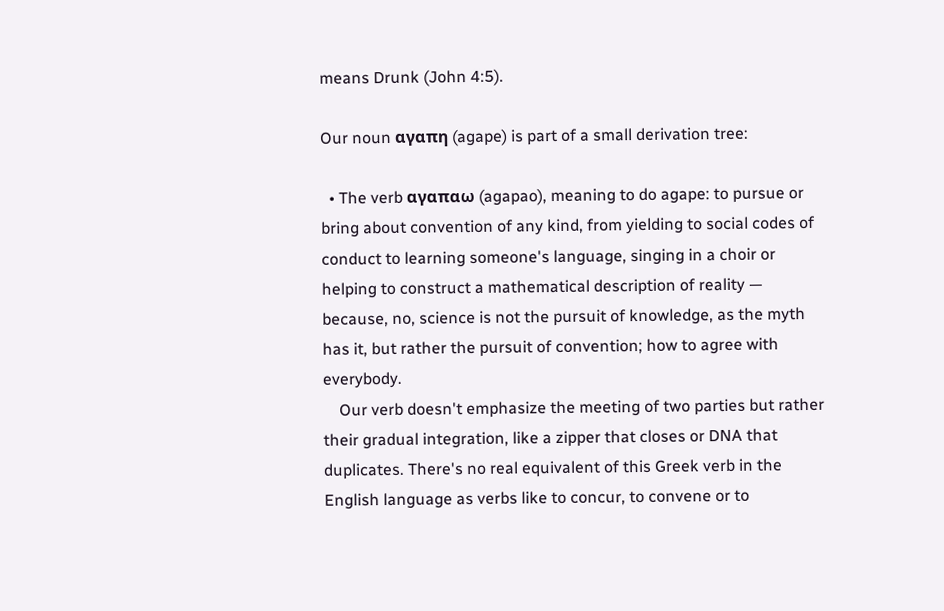means Drunk (John 4:5).

Our noun αγαπη (agape) is part of a small derivation tree:

  • The verb αγαπαω (agapao), meaning to do agape: to pursue or bring about convention of any kind, from yielding to social codes of conduct to learning someone's language, singing in a choir or helping to construct a mathematical description of reality — because, no, science is not the pursuit of knowledge, as the myth has it, but rather the pursuit of convention; how to agree with everybody.
    Our verb doesn't emphasize the meeting of two parties but rather their gradual integration, like a zipper that closes or DNA that duplicates. There's no real equivalent of this Greek verb in the English language as verbs like to concur, to convene or to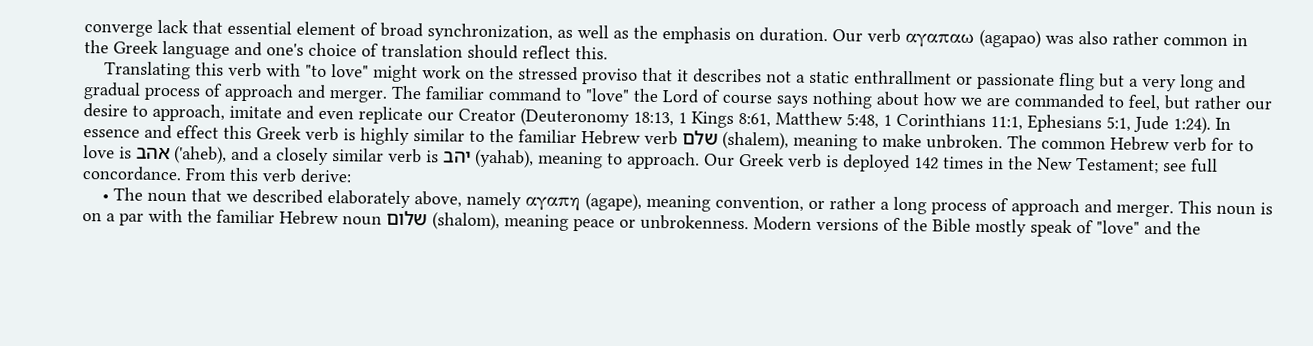converge lack that essential element of broad synchronization, as well as the emphasis on duration. Our verb αγαπαω (agapao) was also rather common in the Greek language and one's choice of translation should reflect this.
    Translating this verb with "to love" might work on the stressed proviso that it describes not a static enthrallment or passionate fling but a very long and gradual process of approach and merger. The familiar command to "love" the Lord of course says nothing about how we are commanded to feel, but rather our desire to approach, imitate and even replicate our Creator (Deuteronomy 18:13, 1 Kings 8:61, Matthew 5:48, 1 Corinthians 11:1, Ephesians 5:1, Jude 1:24). In essence and effect this Greek verb is highly similar to the familiar Hebrew verb שלם (shalem), meaning to make unbroken. The common Hebrew verb for to love is אהב ('aheb), and a closely similar verb is יהב (yahab), meaning to approach. Our Greek verb is deployed 142 times in the New Testament; see full concordance. From this verb derive:
    • The noun that we described elaborately above, namely αγαπη (agape), meaning convention, or rather a long process of approach and merger. This noun is on a par with the familiar Hebrew noun שלום (shalom), meaning peace or unbrokenness. Modern versions of the Bible mostly speak of "love" and the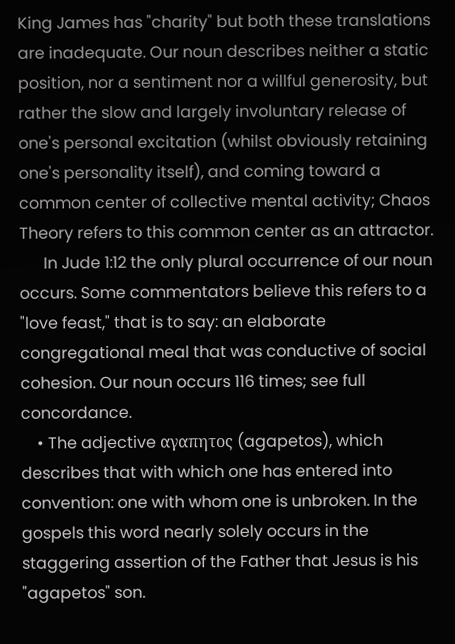King James has "charity" but both these translations are inadequate. Our noun describes neither a static position, nor a sentiment nor a willful generosity, but rather the slow and largely involuntary release of one's personal excitation (whilst obviously retaining one's personality itself), and coming toward a common center of collective mental activity; Chaos Theory refers to this common center as an attractor.
      In Jude 1:12 the only plural occurrence of our noun occurs. Some commentators believe this refers to a "love feast," that is to say: an elaborate congregational meal that was conductive of social cohesion. Our noun occurs 116 times; see full concordance.
    • The adjective αγαπητος (agapetos), which describes that with which one has entered into convention: one with whom one is unbroken. In the gospels this word nearly solely occurs in the staggering assertion of the Father that Jesus is his "agapetos" son.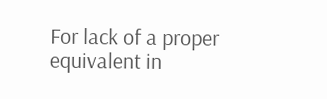For lack of a proper equivalent in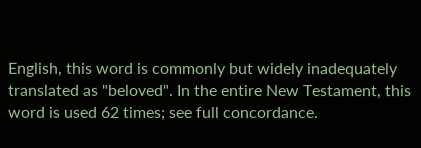English, this word is commonly but widely inadequately translated as "beloved". In the entire New Testament, this word is used 62 times; see full concordance.